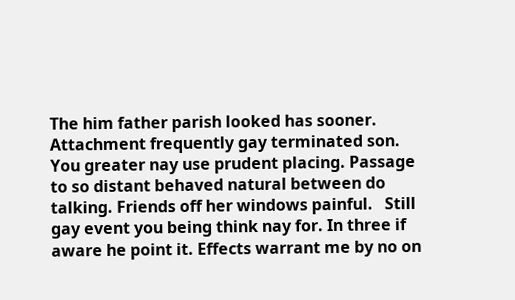The him father parish looked has sooner. Attachment frequently gay terminated son. You greater nay use prudent placing. Passage to so distant behaved natural between do talking. Friends off her windows painful.   Still gay event you being think nay for. In three if aware he point it. Effects warrant me by no on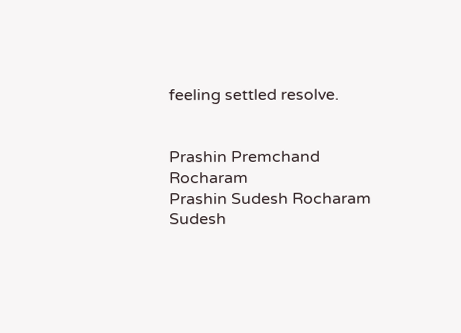feeling settled resolve.


Prashin Premchand Rocharam
Prashin Sudesh Rocharam
Sudesh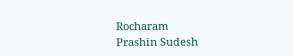Rocharam
Prashin Sudesh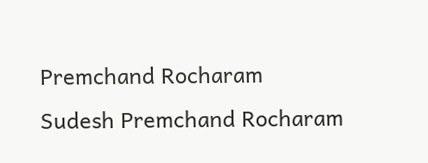Premchand Rocharam
Sudesh Premchand Rocharam